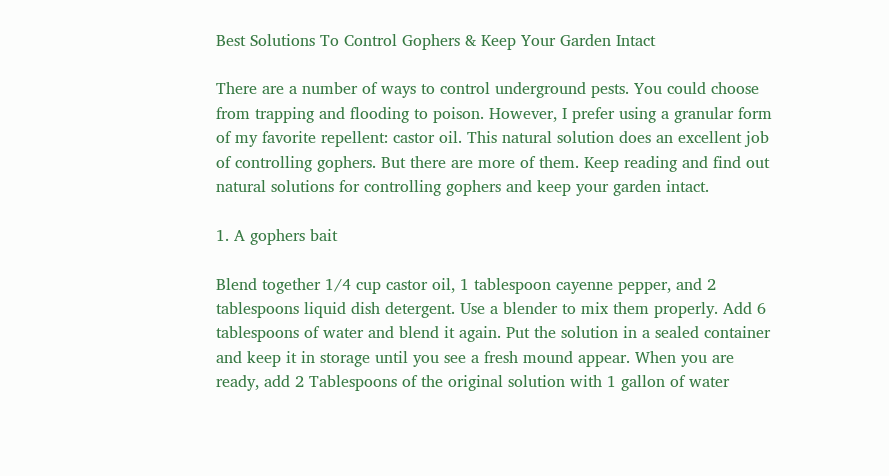Best Solutions To Control Gophers & Keep Your Garden Intact

There are a number of ways to control underground pests. You could choose from trapping and flooding to poison. However, I prefer using a granular form of my favorite repellent: castor oil. This natural solution does an excellent job of controlling gophers. But there are more of them. Keep reading and find out natural solutions for controlling gophers and keep your garden intact.

1. A gophers bait

Blend together 1/4 cup castor oil, 1 tablespoon cayenne pepper, and 2 tablespoons liquid dish detergent. Use a blender to mix them properly. Add 6 tablespoons of water and blend it again. Put the solution in a sealed container and keep it in storage until you see a fresh mound appear. When you are ready, add 2 Tablespoons of the original solution with 1 gallon of water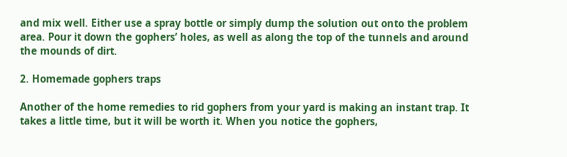and mix well. Either use a spray bottle or simply dump the solution out onto the problem area. Pour it down the gophers’ holes, as well as along the top of the tunnels and around the mounds of dirt.

2. Homemade gophers traps

Another of the home remedies to rid gophers from your yard is making an instant trap. It takes a little time, but it will be worth it. When you notice the gophers,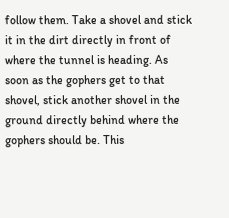follow them. Take a shovel and stick it in the dirt directly in front of where the tunnel is heading. As soon as the gophers get to that shovel, stick another shovel in the ground directly behind where the gophers should be. This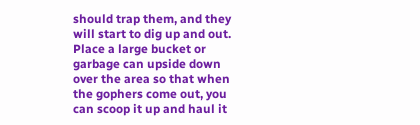should trap them, and they will start to dig up and out. Place a large bucket or garbage can upside down over the area so that when the gophers come out, you can scoop it up and haul it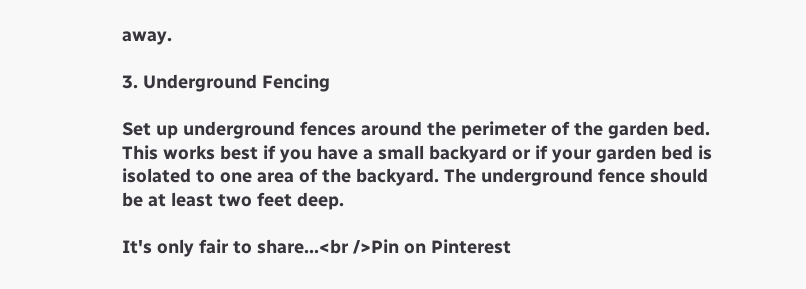away.

3. Underground Fencing

Set up underground fences around the perimeter of the garden bed. This works best if you have a small backyard or if your garden bed is isolated to one area of the backyard. The underground fence should be at least two feet deep.

It's only fair to share...<br />Pin on Pinterest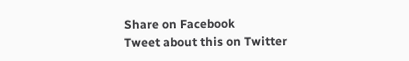Share on Facebook
Tweet about this on Twitter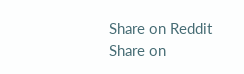Share on Reddit
Share on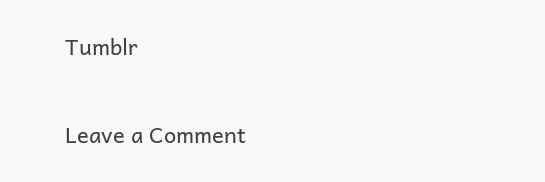Tumblr

Leave a Comment